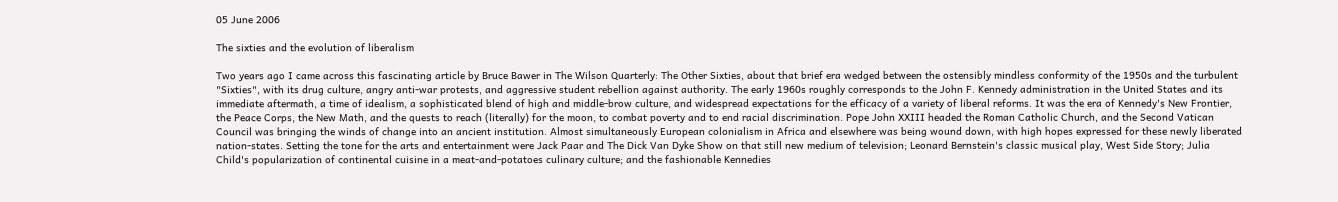05 June 2006

The sixties and the evolution of liberalism

Two years ago I came across this fascinating article by Bruce Bawer in The Wilson Quarterly: The Other Sixties, about that brief era wedged between the ostensibly mindless conformity of the 1950s and the turbulent "Sixties", with its drug culture, angry anti-war protests, and aggressive student rebellion against authority. The early 1960s roughly corresponds to the John F. Kennedy administration in the United States and its immediate aftermath, a time of idealism, a sophisticated blend of high and middle-brow culture, and widespread expectations for the efficacy of a variety of liberal reforms. It was the era of Kennedy's New Frontier, the Peace Corps, the New Math, and the quests to reach (literally) for the moon, to combat poverty and to end racial discrimination. Pope John XXIII headed the Roman Catholic Church, and the Second Vatican Council was bringing the winds of change into an ancient institution. Almost simultaneously European colonialism in Africa and elsewhere was being wound down, with high hopes expressed for these newly liberated nation-states. Setting the tone for the arts and entertainment were Jack Paar and The Dick Van Dyke Show on that still new medium of television; Leonard Bernstein's classic musical play, West Side Story; Julia Child's popularization of continental cuisine in a meat-and-potatoes culinary culture; and the fashionable Kennedies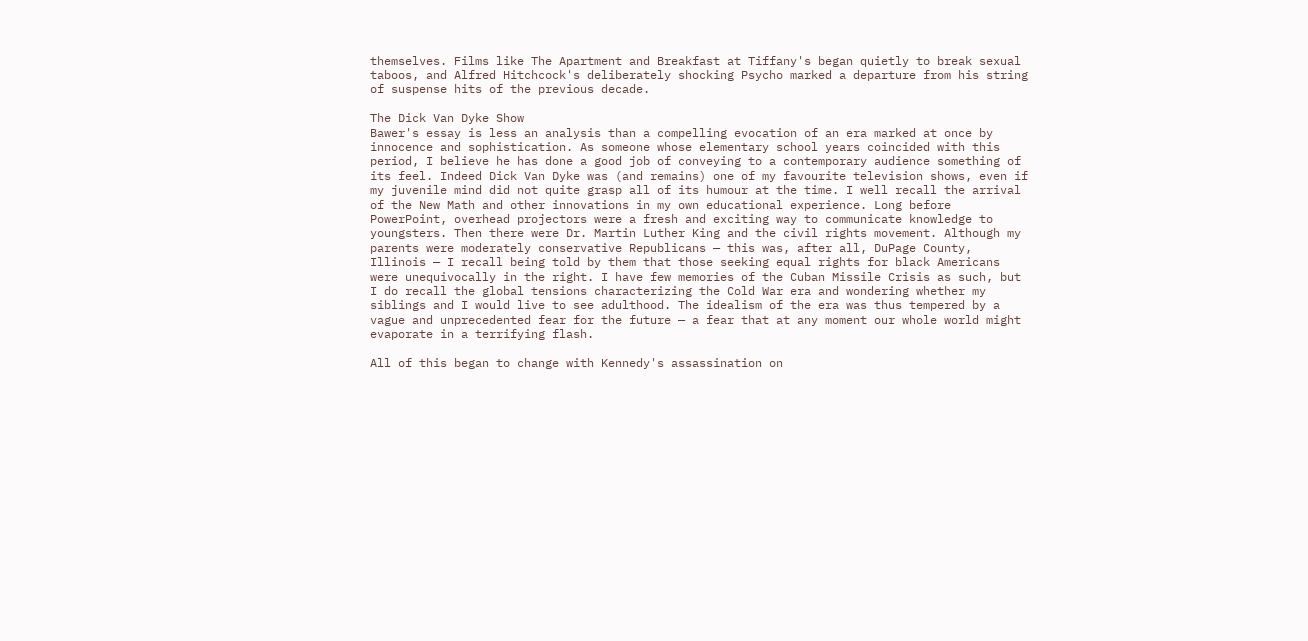themselves. Films like The Apartment and Breakfast at Tiffany's began quietly to break sexual taboos, and Alfred Hitchcock's deliberately shocking Psycho marked a departure from his string of suspense hits of the previous decade.

The Dick Van Dyke Show
Bawer's essay is less an analysis than a compelling evocation of an era marked at once by innocence and sophistication. As someone whose elementary school years coincided with this period, I believe he has done a good job of conveying to a contemporary audience something of its feel. Indeed Dick Van Dyke was (and remains) one of my favourite television shows, even if my juvenile mind did not quite grasp all of its humour at the time. I well recall the arrival of the New Math and other innovations in my own educational experience. Long before PowerPoint, overhead projectors were a fresh and exciting way to communicate knowledge to youngsters. Then there were Dr. Martin Luther King and the civil rights movement. Although my parents were moderately conservative Republicans — this was, after all, DuPage County, Illinois — I recall being told by them that those seeking equal rights for black Americans were unequivocally in the right. I have few memories of the Cuban Missile Crisis as such, but I do recall the global tensions characterizing the Cold War era and wondering whether my siblings and I would live to see adulthood. The idealism of the era was thus tempered by a vague and unprecedented fear for the future — a fear that at any moment our whole world might evaporate in a terrifying flash.

All of this began to change with Kennedy's assassination on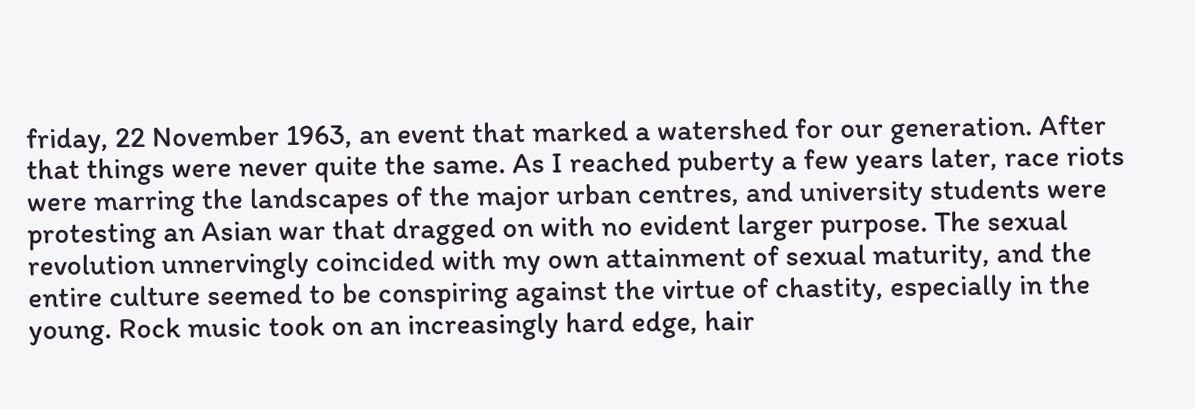friday, 22 November 1963, an event that marked a watershed for our generation. After that things were never quite the same. As I reached puberty a few years later, race riots were marring the landscapes of the major urban centres, and university students were protesting an Asian war that dragged on with no evident larger purpose. The sexual revolution unnervingly coincided with my own attainment of sexual maturity, and the entire culture seemed to be conspiring against the virtue of chastity, especially in the young. Rock music took on an increasingly hard edge, hair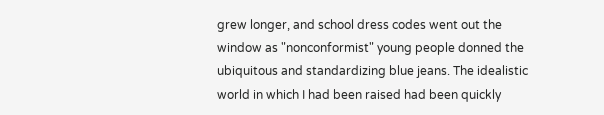grew longer, and school dress codes went out the window as "nonconformist" young people donned the ubiquitous and standardizing blue jeans. The idealistic world in which I had been raised had been quickly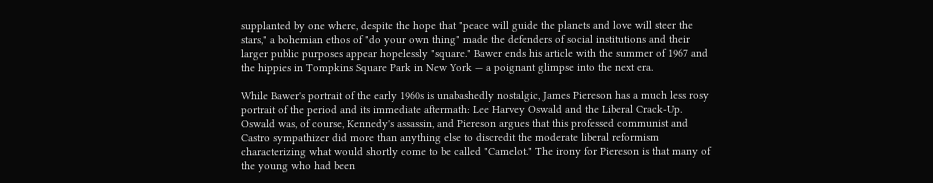supplanted by one where, despite the hope that "peace will guide the planets and love will steer the stars," a bohemian ethos of "do your own thing" made the defenders of social institutions and their larger public purposes appear hopelessly "square." Bawer ends his article with the summer of 1967 and the hippies in Tompkins Square Park in New York — a poignant glimpse into the next era.

While Bawer's portrait of the early 1960s is unabashedly nostalgic, James Piereson has a much less rosy portrait of the period and its immediate aftermath: Lee Harvey Oswald and the Liberal Crack-Up. Oswald was, of course, Kennedy's assassin, and Piereson argues that this professed communist and Castro sympathizer did more than anything else to discredit the moderate liberal reformism characterizing what would shortly come to be called "Camelot." The irony for Piereson is that many of the young who had been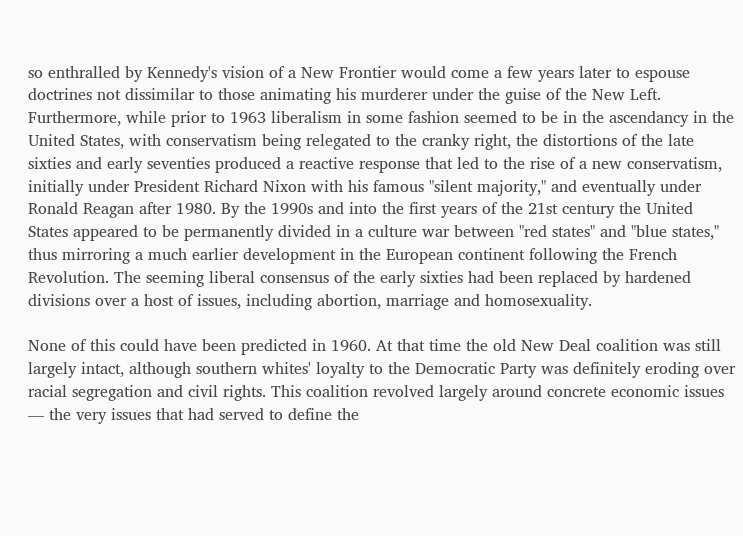so enthralled by Kennedy's vision of a New Frontier would come a few years later to espouse doctrines not dissimilar to those animating his murderer under the guise of the New Left. Furthermore, while prior to 1963 liberalism in some fashion seemed to be in the ascendancy in the United States, with conservatism being relegated to the cranky right, the distortions of the late sixties and early seventies produced a reactive response that led to the rise of a new conservatism, initially under President Richard Nixon with his famous "silent majority," and eventually under Ronald Reagan after 1980. By the 1990s and into the first years of the 21st century the United States appeared to be permanently divided in a culture war between "red states" and "blue states," thus mirroring a much earlier development in the European continent following the French Revolution. The seeming liberal consensus of the early sixties had been replaced by hardened divisions over a host of issues, including abortion, marriage and homosexuality.

None of this could have been predicted in 1960. At that time the old New Deal coalition was still largely intact, although southern whites' loyalty to the Democratic Party was definitely eroding over racial segregation and civil rights. This coalition revolved largely around concrete economic issues — the very issues that had served to define the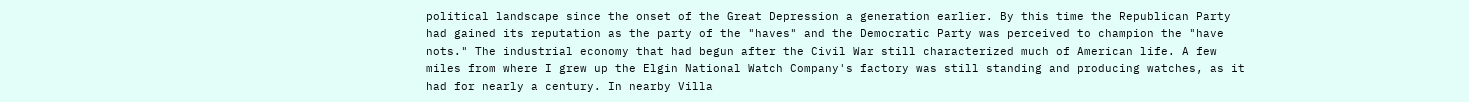political landscape since the onset of the Great Depression a generation earlier. By this time the Republican Party had gained its reputation as the party of the "haves" and the Democratic Party was perceived to champion the "have nots." The industrial economy that had begun after the Civil War still characterized much of American life. A few miles from where I grew up the Elgin National Watch Company's factory was still standing and producing watches, as it had for nearly a century. In nearby Villa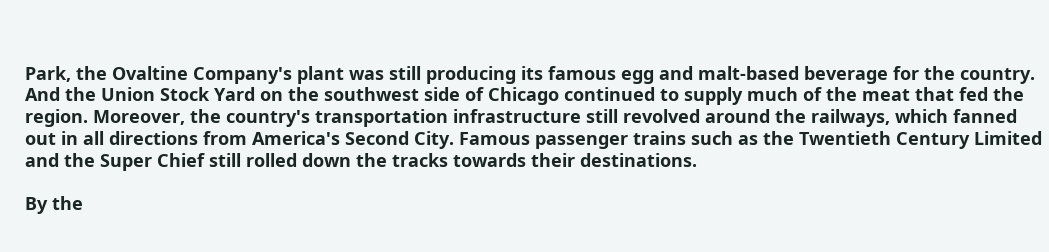Park, the Ovaltine Company's plant was still producing its famous egg and malt-based beverage for the country. And the Union Stock Yard on the southwest side of Chicago continued to supply much of the meat that fed the region. Moreover, the country's transportation infrastructure still revolved around the railways, which fanned out in all directions from America's Second City. Famous passenger trains such as the Twentieth Century Limited and the Super Chief still rolled down the tracks towards their destinations.

By the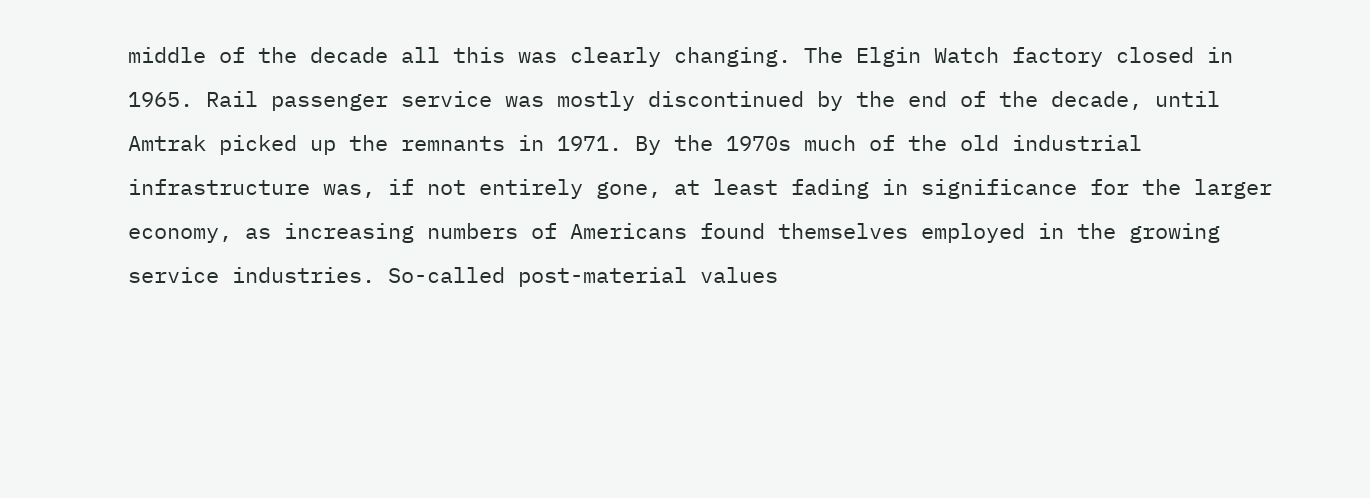middle of the decade all this was clearly changing. The Elgin Watch factory closed in 1965. Rail passenger service was mostly discontinued by the end of the decade, until Amtrak picked up the remnants in 1971. By the 1970s much of the old industrial infrastructure was, if not entirely gone, at least fading in significance for the larger economy, as increasing numbers of Americans found themselves employed in the growing service industries. So-called post-material values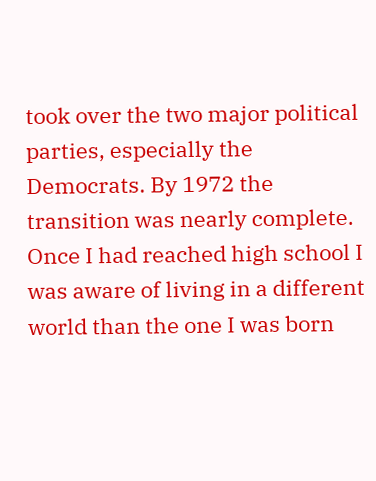took over the two major political parties, especially the Democrats. By 1972 the transition was nearly complete. Once I had reached high school I was aware of living in a different world than the one I was born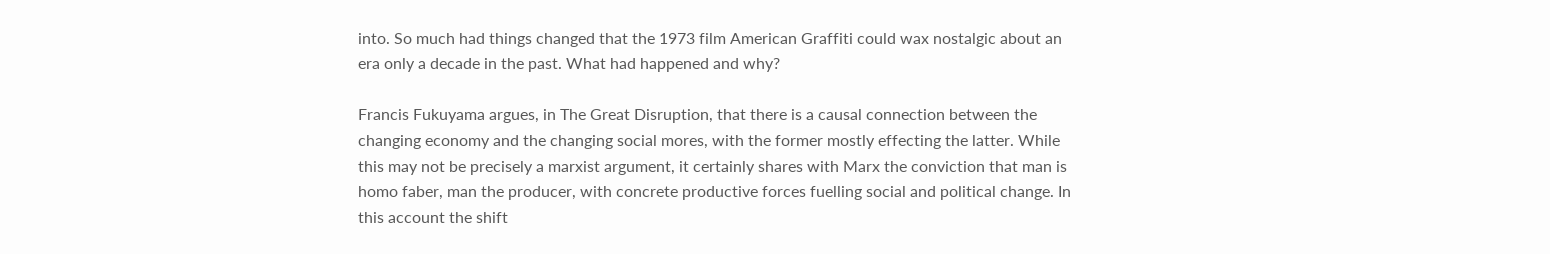into. So much had things changed that the 1973 film American Graffiti could wax nostalgic about an era only a decade in the past. What had happened and why?

Francis Fukuyama argues, in The Great Disruption, that there is a causal connection between the changing economy and the changing social mores, with the former mostly effecting the latter. While this may not be precisely a marxist argument, it certainly shares with Marx the conviction that man is homo faber, man the producer, with concrete productive forces fuelling social and political change. In this account the shift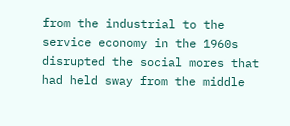from the industrial to the service economy in the 1960s disrupted the social mores that had held sway from the middle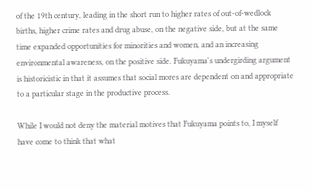of the 19th century, leading in the short run to higher rates of out-of-wedlock births, higher crime rates and drug abuse, on the negative side, but at the same time expanded opportunities for minorities and women, and an increasing environmental awareness, on the positive side. Fukuyama's undergirding argument is historicistic in that it assumes that social mores are dependent on and appropriate to a particular stage in the productive process.

While I would not deny the material motives that Fukuyama points to, I myself have come to think that what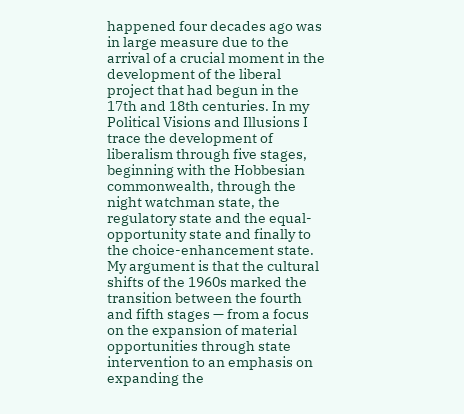happened four decades ago was in large measure due to the arrival of a crucial moment in the development of the liberal project that had begun in the 17th and 18th centuries. In my Political Visions and Illusions I trace the development of liberalism through five stages, beginning with the Hobbesian commonwealth, through the night watchman state, the regulatory state and the equal-opportunity state and finally to the choice-enhancement state. My argument is that the cultural shifts of the 1960s marked the transition between the fourth and fifth stages — from a focus on the expansion of material opportunities through state intervention to an emphasis on expanding the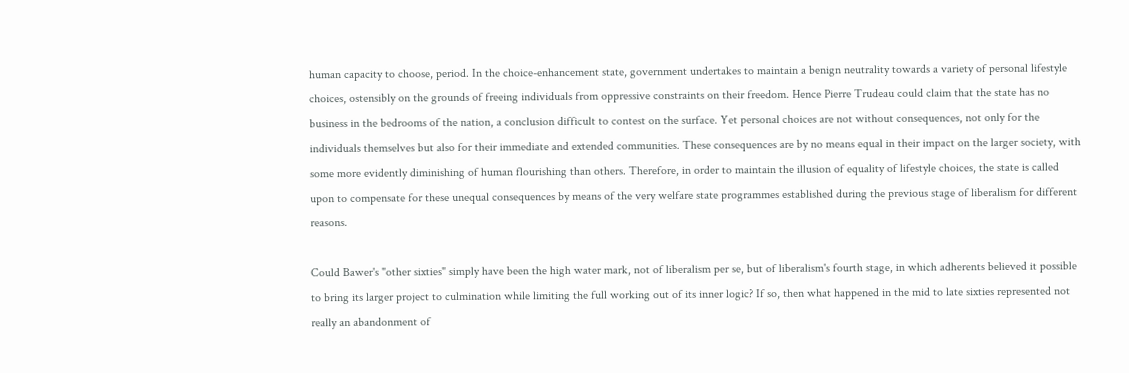human capacity to choose, period. In the choice-enhancement state, government undertakes to maintain a benign neutrality towards a variety of personal lifestyle choices, ostensibly on the grounds of freeing individuals from oppressive constraints on their freedom. Hence Pierre Trudeau could claim that the state has no business in the bedrooms of the nation, a conclusion difficult to contest on the surface. Yet personal choices are not without consequences, not only for the individuals themselves but also for their immediate and extended communities. These consequences are by no means equal in their impact on the larger society, with some more evidently diminishing of human flourishing than others. Therefore, in order to maintain the illusion of equality of lifestyle choices, the state is called upon to compensate for these unequal consequences by means of the very welfare state programmes established during the previous stage of liberalism for different reasons.

Could Bawer's "other sixties" simply have been the high water mark, not of liberalism per se, but of liberalism's fourth stage, in which adherents believed it possible to bring its larger project to culmination while limiting the full working out of its inner logic? If so, then what happened in the mid to late sixties represented not really an abandonment of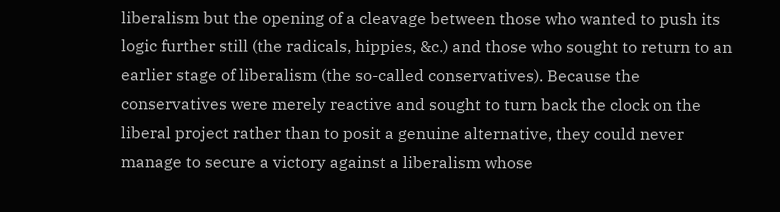liberalism but the opening of a cleavage between those who wanted to push its logic further still (the radicals, hippies, &c.) and those who sought to return to an earlier stage of liberalism (the so-called conservatives). Because the conservatives were merely reactive and sought to turn back the clock on the liberal project rather than to posit a genuine alternative, they could never manage to secure a victory against a liberalism whose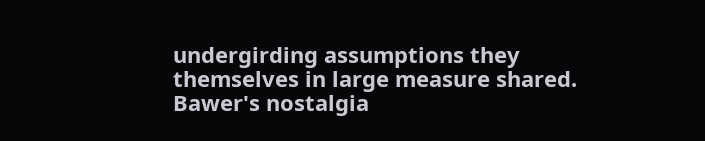undergirding assumptions they themselves in large measure shared. Bawer's nostalgia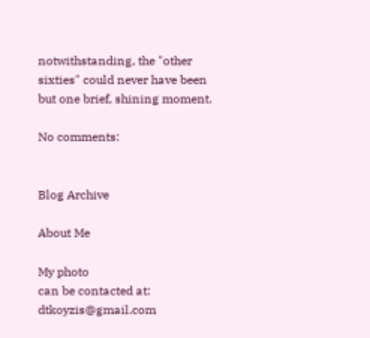notwithstanding, the "other sixties" could never have been but one brief, shining moment.

No comments:


Blog Archive

About Me

My photo
can be contacted at: dtkoyzis@gmail.com